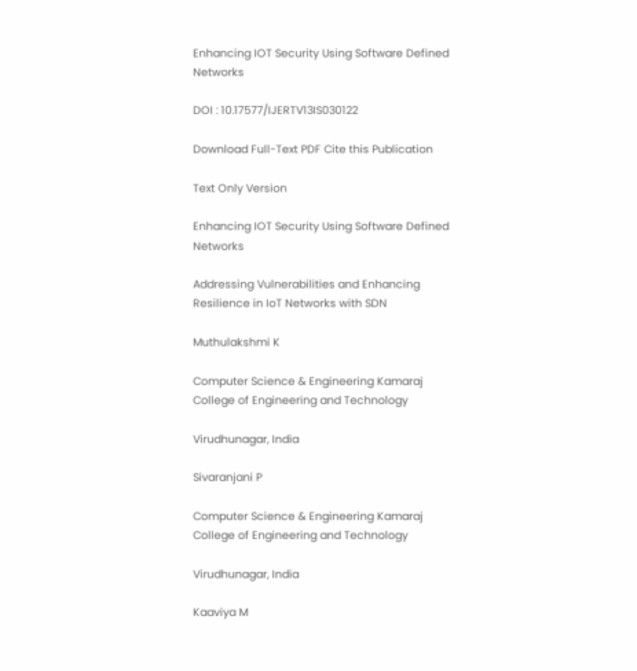Enhancing IOT Security Using Software Defined Networks

DOI : 10.17577/IJERTV13IS030122

Download Full-Text PDF Cite this Publication

Text Only Version

Enhancing IOT Security Using Software Defined Networks

Addressing Vulnerabilities and Enhancing Resilience in IoT Networks with SDN

Muthulakshmi K

Computer Science & Engineering Kamaraj College of Engineering and Technology

Virudhunagar, India

Sivaranjani P

Computer Science & Engineering Kamaraj College of Engineering and Technology

Virudhunagar, India

Kaaviya M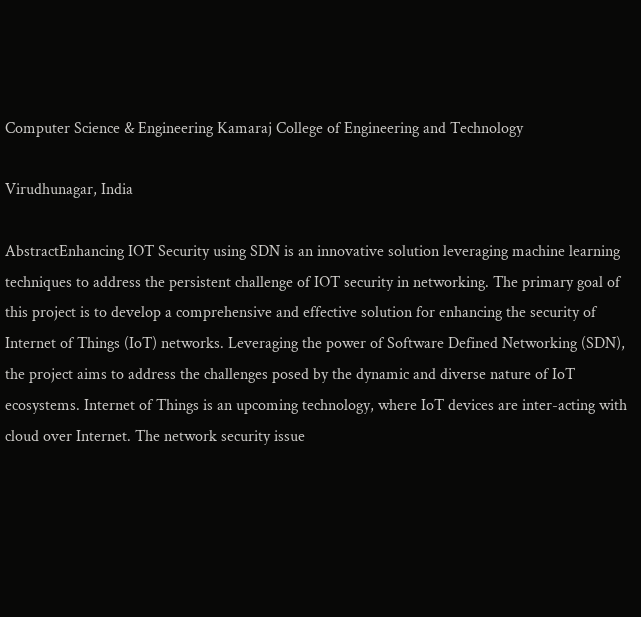Computer Science & Engineering Kamaraj College of Engineering and Technology

Virudhunagar, India

AbstractEnhancing IOT Security using SDN is an innovative solution leveraging machine learning techniques to address the persistent challenge of IOT security in networking. The primary goal of this project is to develop a comprehensive and effective solution for enhancing the security of Internet of Things (IoT) networks. Leveraging the power of Software Defined Networking (SDN), the project aims to address the challenges posed by the dynamic and diverse nature of IoT ecosystems. Internet of Things is an upcoming technology, where IoT devices are inter-acting with cloud over Internet. The network security issue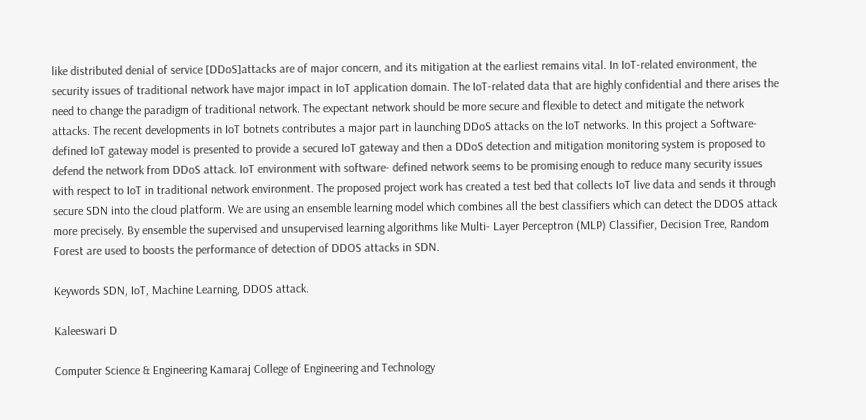like distributed denial of service [DDoS]attacks are of major concern, and its mitigation at the earliest remains vital. In IoT-related environment, the security issues of traditional network have major impact in IoT application domain. The IoT-related data that are highly confidential and there arises the need to change the paradigm of traditional network. The expectant network should be more secure and flexible to detect and mitigate the network attacks. The recent developments in IoT botnets contributes a major part in launching DDoS attacks on the IoT networks. In this project a Software-defined IoT gateway model is presented to provide a secured IoT gateway and then a DDoS detection and mitigation monitoring system is proposed to defend the network from DDoS attack. IoT environment with software- defined network seems to be promising enough to reduce many security issues with respect to IoT in traditional network environment. The proposed project work has created a test bed that collects IoT live data and sends it through secure SDN into the cloud platform. We are using an ensemble learning model which combines all the best classifiers which can detect the DDOS attack more precisely. By ensemble the supervised and unsupervised learning algorithms like Multi- Layer Perceptron (MLP) Classifier, Decision Tree, Random Forest are used to boosts the performance of detection of DDOS attacks in SDN.

Keywords SDN, IoT, Machine Learning, DDOS attack.

Kaleeswari D

Computer Science & Engineering Kamaraj College of Engineering and Technology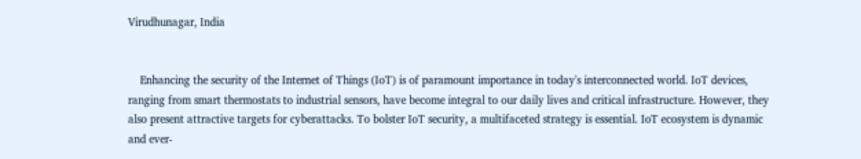Virudhunagar, India


    Enhancing the security of the Internet of Things (IoT) is of paramount importance in today's interconnected world. IoT devices, ranging from smart thermostats to industrial sensors, have become integral to our daily lives and critical infrastructure. However, they also present attractive targets for cyberattacks. To bolster IoT security, a multifaceted strategy is essential. IoT ecosystem is dynamic and ever-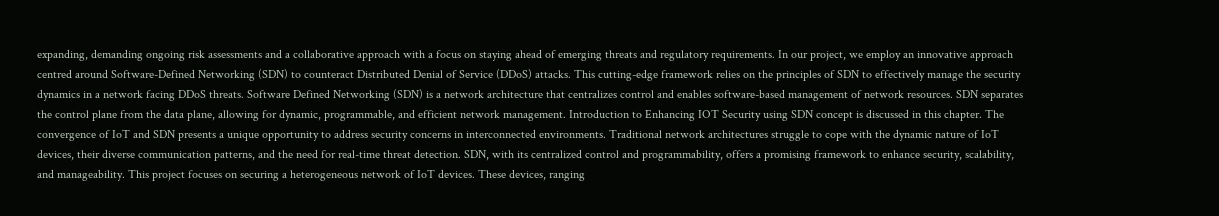expanding, demanding ongoing risk assessments and a collaborative approach with a focus on staying ahead of emerging threats and regulatory requirements. In our project, we employ an innovative approach centred around Software-Defined Networking (SDN) to counteract Distributed Denial of Service (DDoS) attacks. This cutting-edge framework relies on the principles of SDN to effectively manage the security dynamics in a network facing DDoS threats. Software Defined Networking (SDN) is a network architecture that centralizes control and enables software-based management of network resources. SDN separates the control plane from the data plane, allowing for dynamic, programmable, and efficient network management. Introduction to Enhancing IOT Security using SDN concept is discussed in this chapter. The convergence of IoT and SDN presents a unique opportunity to address security concerns in interconnected environments. Traditional network architectures struggle to cope with the dynamic nature of IoT devices, their diverse communication patterns, and the need for real-time threat detection. SDN, with its centralized control and programmability, offers a promising framework to enhance security, scalability, and manageability. This project focuses on securing a heterogeneous network of IoT devices. These devices, ranging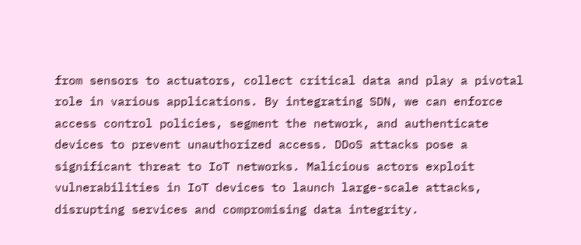from sensors to actuators, collect critical data and play a pivotal role in various applications. By integrating SDN, we can enforce access control policies, segment the network, and authenticate devices to prevent unauthorized access. DDoS attacks pose a significant threat to IoT networks. Malicious actors exploit vulnerabilities in IoT devices to launch large-scale attacks, disrupting services and compromising data integrity.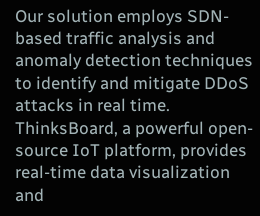Our solution employs SDN-based traffic analysis and anomaly detection techniques to identify and mitigate DDoS attacks in real time. ThinksBoard, a powerful open- source IoT platform, provides real-time data visualization and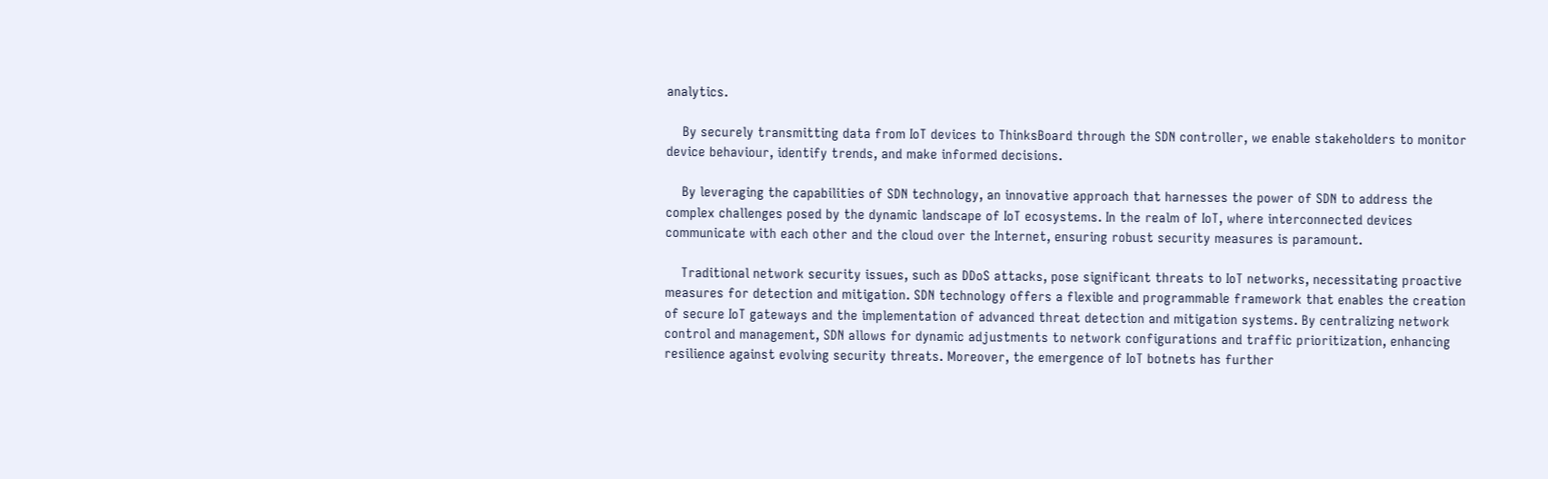analytics.

    By securely transmitting data from IoT devices to ThinksBoard through the SDN controller, we enable stakeholders to monitor device behaviour, identify trends, and make informed decisions.

    By leveraging the capabilities of SDN technology, an innovative approach that harnesses the power of SDN to address the complex challenges posed by the dynamic landscape of IoT ecosystems. In the realm of IoT, where interconnected devices communicate with each other and the cloud over the Internet, ensuring robust security measures is paramount.

    Traditional network security issues, such as DDoS attacks, pose significant threats to IoT networks, necessitating proactive measures for detection and mitigation. SDN technology offers a flexible and programmable framework that enables the creation of secure IoT gateways and the implementation of advanced threat detection and mitigation systems. By centralizing network control and management, SDN allows for dynamic adjustments to network configurations and traffic prioritization, enhancing resilience against evolving security threats. Moreover, the emergence of IoT botnets has further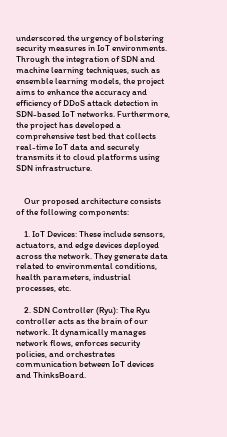underscored the urgency of bolstering security measures in IoT environments. Through the integration of SDN and machine learning techniques, such as ensemble learning models, the project aims to enhance the accuracy and efficiency of DDoS attack detection in SDN-based IoT networks. Furthermore, the project has developed a comprehensive test bed that collects real-time IoT data and securely transmits it to cloud platforms using SDN infrastructure.


    Our proposed architecture consists of the following components:

    1. IoT Devices: These include sensors, actuators, and edge devices deployed across the network. They generate data related to environmental conditions, health parameters, industrial processes, etc.

    2. SDN Controller (Ryu): The Ryu controller acts as the brain of our network. It dynamically manages network flows, enforces security policies, and orchestrates communication between IoT devices and ThinksBoard.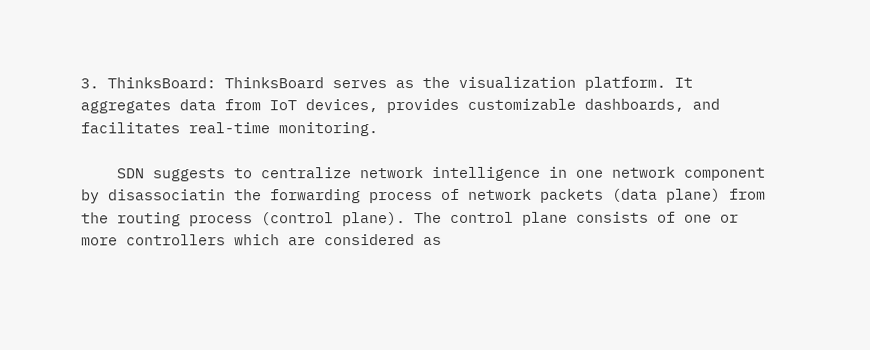3. ThinksBoard: ThinksBoard serves as the visualization platform. It aggregates data from IoT devices, provides customizable dashboards, and facilitates real-time monitoring.

    SDN suggests to centralize network intelligence in one network component by disassociatin the forwarding process of network packets (data plane) from the routing process (control plane). The control plane consists of one or more controllers which are considered as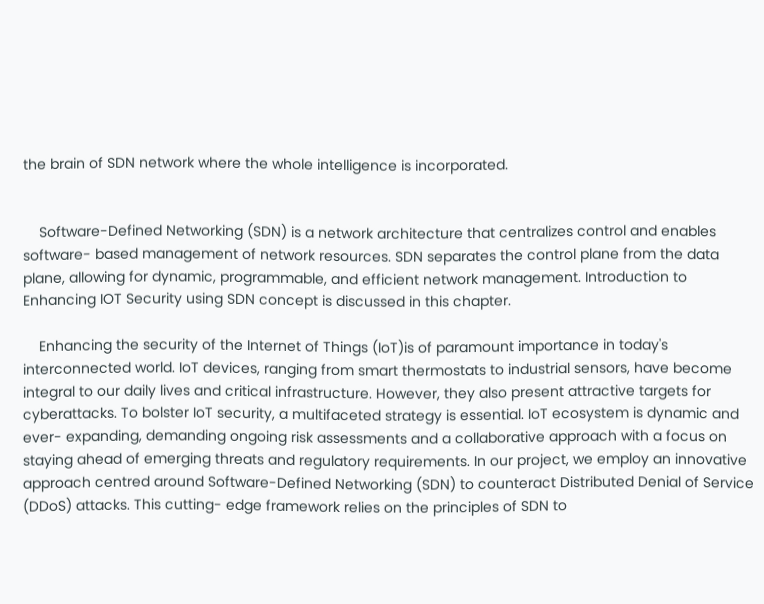the brain of SDN network where the whole intelligence is incorporated.


    Software-Defined Networking (SDN) is a network architecture that centralizes control and enables software- based management of network resources. SDN separates the control plane from the data plane, allowing for dynamic, programmable, and efficient network management. Introduction to Enhancing IOT Security using SDN concept is discussed in this chapter.

    Enhancing the security of the Internet of Things (IoT)is of paramount importance in today's interconnected world. IoT devices, ranging from smart thermostats to industrial sensors, have become integral to our daily lives and critical infrastructure. However, they also present attractive targets for cyberattacks. To bolster IoT security, a multifaceted strategy is essential. IoT ecosystem is dynamic and ever- expanding, demanding ongoing risk assessments and a collaborative approach with a focus on staying ahead of emerging threats and regulatory requirements. In our project, we employ an innovative approach centred around Software-Defined Networking (SDN) to counteract Distributed Denial of Service (DDoS) attacks. This cutting- edge framework relies on the principles of SDN to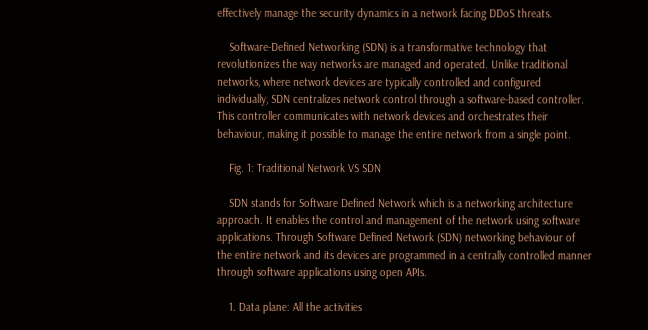effectively manage the security dynamics in a network facing DDoS threats.

    Software-Defined Networking (SDN) is a transformative technology that revolutionizes the way networks are managed and operated. Unlike traditional networks, where network devices are typically controlled and configured individually, SDN centralizes network control through a software-based controller. This controller communicates with network devices and orchestrates their behaviour, making it possible to manage the entire network from a single point.

    Fig. 1: Traditional Network VS SDN

    SDN stands for Software Defined Network which is a networking architecture approach. It enables the control and management of the network using software applications. Through Software Defined Network (SDN) networking behaviour of the entire network and its devices are programmed in a centrally controlled manner through software applications using open APIs.

    1. Data plane: All the activities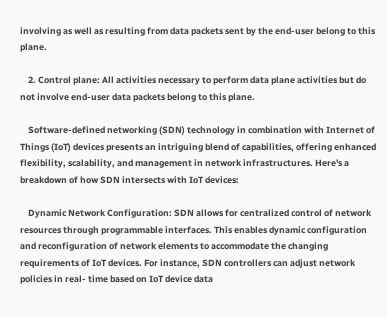involving as well as resulting from data packets sent by the end-user belong to this plane.

    2. Control plane: All activities necessary to perform data plane activities but do not involve end-user data packets belong to this plane.

    Software-defined networking (SDN) technology in combination with Internet of Things (IoT) devices presents an intriguing blend of capabilities, offering enhanced flexibility, scalability, and management in network infrastructures. Here's a breakdown of how SDN intersects with IoT devices:

    Dynamic Network Configuration: SDN allows for centralized control of network resources through programmable interfaces. This enables dynamic configuration and reconfiguration of network elements to accommodate the changing requirements of IoT devices. For instance, SDN controllers can adjust network policies in real- time based on IoT device data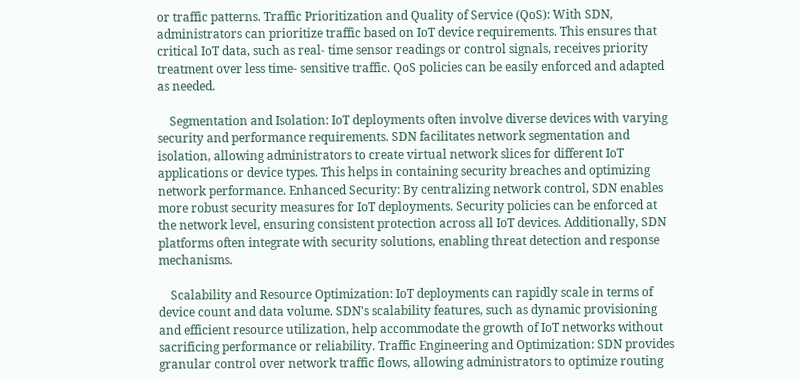or traffic patterns. Traffic Prioritization and Quality of Service (QoS): With SDN, administrators can prioritize traffic based on IoT device requirements. This ensures that critical IoT data, such as real- time sensor readings or control signals, receives priority treatment over less time- sensitive traffic. QoS policies can be easily enforced and adapted as needed.

    Segmentation and Isolation: IoT deployments often involve diverse devices with varying security and performance requirements. SDN facilitates network segmentation and isolation, allowing administrators to create virtual network slices for different IoT applications or device types. This helps in containing security breaches and optimizing network performance. Enhanced Security: By centralizing network control, SDN enables more robust security measures for IoT deployments. Security policies can be enforced at the network level, ensuring consistent protection across all IoT devices. Additionally, SDN platforms often integrate with security solutions, enabling threat detection and response mechanisms.

    Scalability and Resource Optimization: IoT deployments can rapidly scale in terms of device count and data volume. SDN's scalability features, such as dynamic provisioning and efficient resource utilization, help accommodate the growth of IoT networks without sacrificing performance or reliability. Traffic Engineering and Optimization: SDN provides granular control over network traffic flows, allowing administrators to optimize routing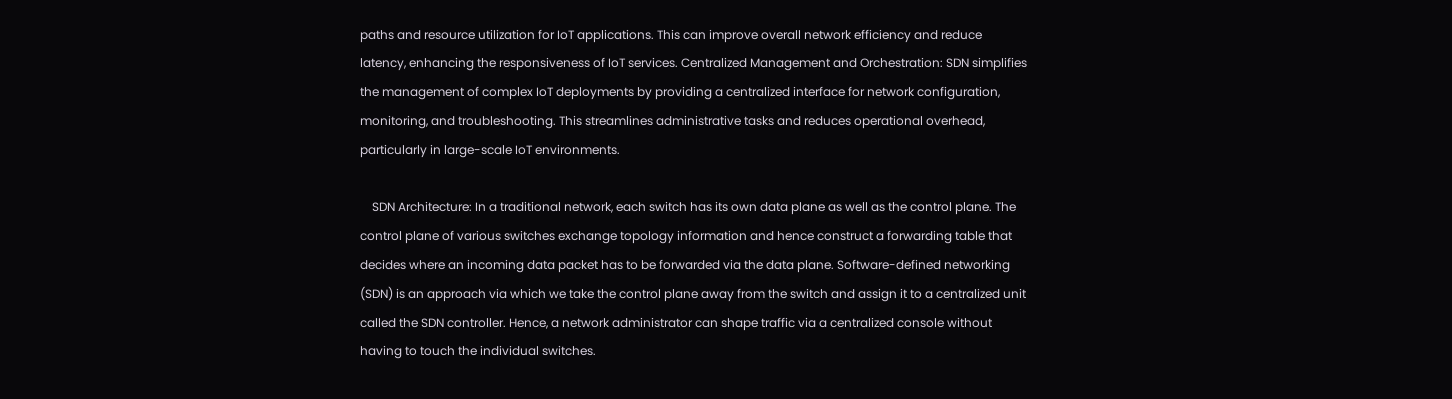paths and resource utilization for IoT applications. This can improve overall network efficiency and reduce latency, enhancing the responsiveness of IoT services. Centralized Management and Orchestration: SDN simplifies the management of complex IoT deployments by providing a centralized interface for network configuration, monitoring, and troubleshooting. This streamlines administrative tasks and reduces operational overhead, particularly in large-scale IoT environments.

    SDN Architecture: In a traditional network, each switch has its own data plane as well as the control plane. The control plane of various switches exchange topology information and hence construct a forwarding table that decides where an incoming data packet has to be forwarded via the data plane. Software-defined networking (SDN) is an approach via which we take the control plane away from the switch and assign it to a centralized unit called the SDN controller. Hence, a network administrator can shape traffic via a centralized console without having to touch the individual switches.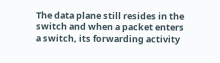The data plane still resides in the switch and when a packet enters a switch, its forwarding activity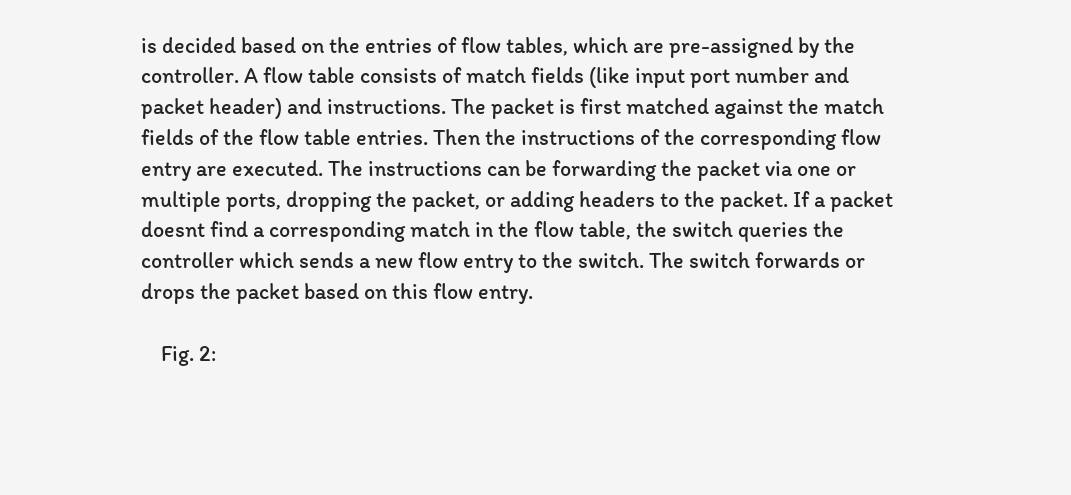is decided based on the entries of flow tables, which are pre-assigned by the controller. A flow table consists of match fields (like input port number and packet header) and instructions. The packet is first matched against the match fields of the flow table entries. Then the instructions of the corresponding flow entry are executed. The instructions can be forwarding the packet via one or multiple ports, dropping the packet, or adding headers to the packet. If a packet doesnt find a corresponding match in the flow table, the switch queries the controller which sends a new flow entry to the switch. The switch forwards or drops the packet based on this flow entry.

    Fig. 2: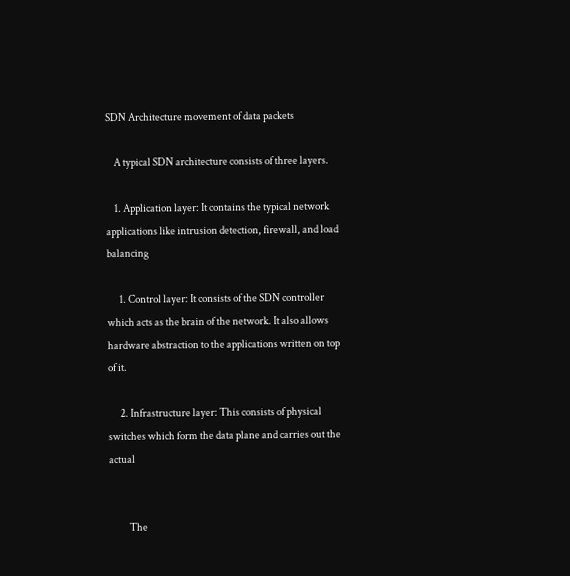SDN Architecture movement of data packets

    A typical SDN architecture consists of three layers.

    1. Application layer: It contains the typical network applications like intrusion detection, firewall, and load balancing

      1. Control layer: It consists of the SDN controller which acts as the brain of the network. It also allows hardware abstraction to the applications written on top of it.

      2. Infrastructure layer: This consists of physical switches which form the data plane and carries out the actual


          The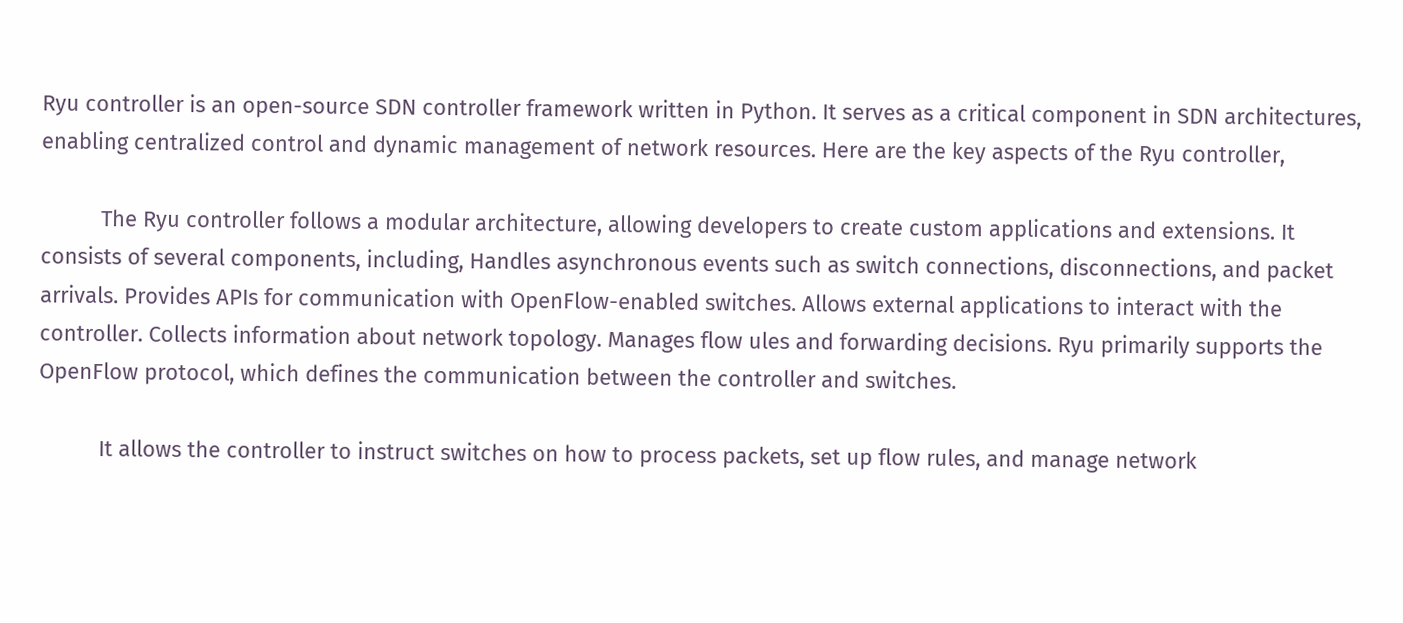Ryu controller is an open-source SDN controller framework written in Python. It serves as a critical component in SDN architectures, enabling centralized control and dynamic management of network resources. Here are the key aspects of the Ryu controller,

          The Ryu controller follows a modular architecture, allowing developers to create custom applications and extensions. It consists of several components, including, Handles asynchronous events such as switch connections, disconnections, and packet arrivals. Provides APIs for communication with OpenFlow-enabled switches. Allows external applications to interact with the controller. Collects information about network topology. Manages flow ules and forwarding decisions. Ryu primarily supports the OpenFlow protocol, which defines the communication between the controller and switches.

          It allows the controller to instruct switches on how to process packets, set up flow rules, and manage network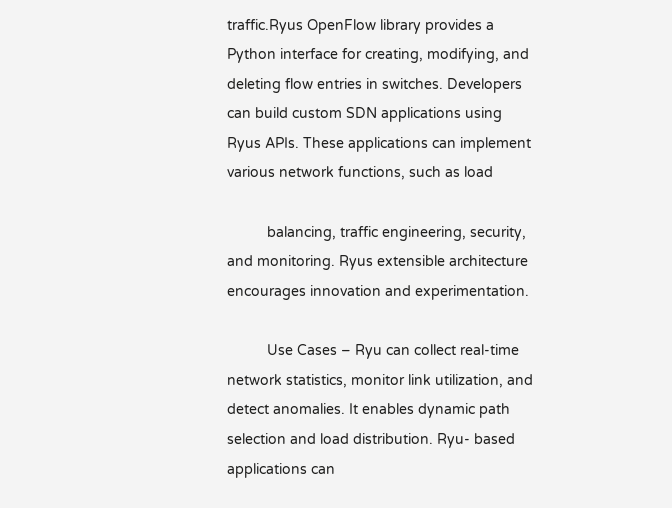traffic.Ryus OpenFlow library provides a Python interface for creating, modifying, and deleting flow entries in switches. Developers can build custom SDN applications using Ryus APIs. These applications can implement various network functions, such as load

          balancing, traffic engineering, security, and monitoring. Ryus extensible architecture encourages innovation and experimentation.

          Use Cases – Ryu can collect real-time network statistics, monitor link utilization, and detect anomalies. It enables dynamic path selection and load distribution. Ryu- based applications can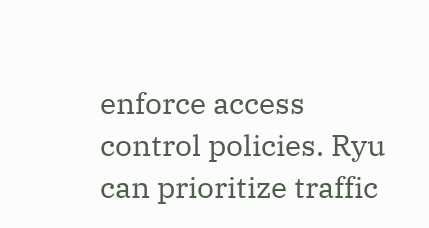enforce access control policies. Ryu can prioritize traffic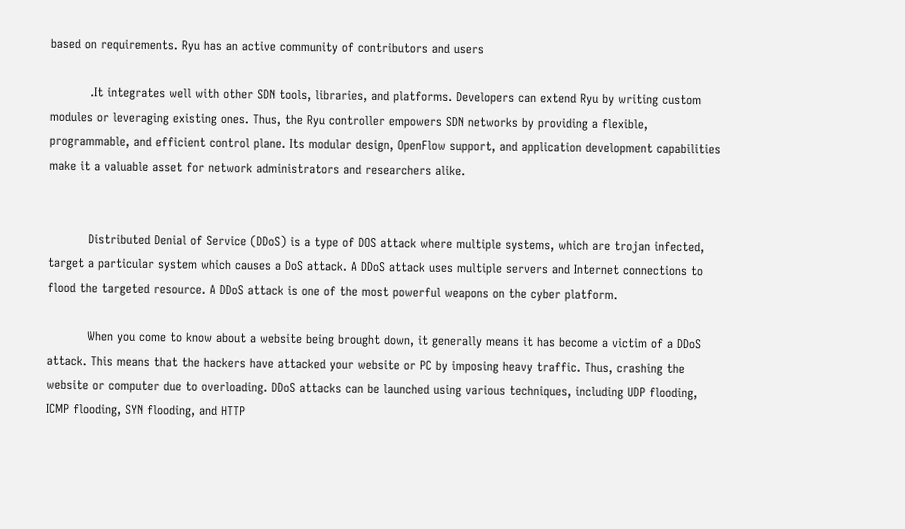based on requirements. Ryu has an active community of contributors and users

          .It integrates well with other SDN tools, libraries, and platforms. Developers can extend Ryu by writing custom modules or leveraging existing ones. Thus, the Ryu controller empowers SDN networks by providing a flexible, programmable, and efficient control plane. Its modular design, OpenFlow support, and application development capabilities make it a valuable asset for network administrators and researchers alike.


          Distributed Denial of Service (DDoS) is a type of DOS attack where multiple systems, which are trojan infected, target a particular system which causes a DoS attack. A DDoS attack uses multiple servers and Internet connections to flood the targeted resource. A DDoS attack is one of the most powerful weapons on the cyber platform.

          When you come to know about a website being brought down, it generally means it has become a victim of a DDoS attack. This means that the hackers have attacked your website or PC by imposing heavy traffic. Thus, crashing the website or computer due to overloading. DDoS attacks can be launched using various techniques, including UDP flooding, ICMP flooding, SYN flooding, and HTTP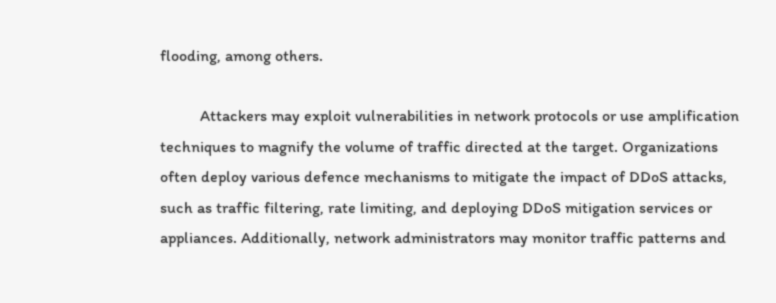flooding, among others.

          Attackers may exploit vulnerabilities in network protocols or use amplification techniques to magnify the volume of traffic directed at the target. Organizations often deploy various defence mechanisms to mitigate the impact of DDoS attacks, such as traffic filtering, rate limiting, and deploying DDoS mitigation services or appliances. Additionally, network administrators may monitor traffic patterns and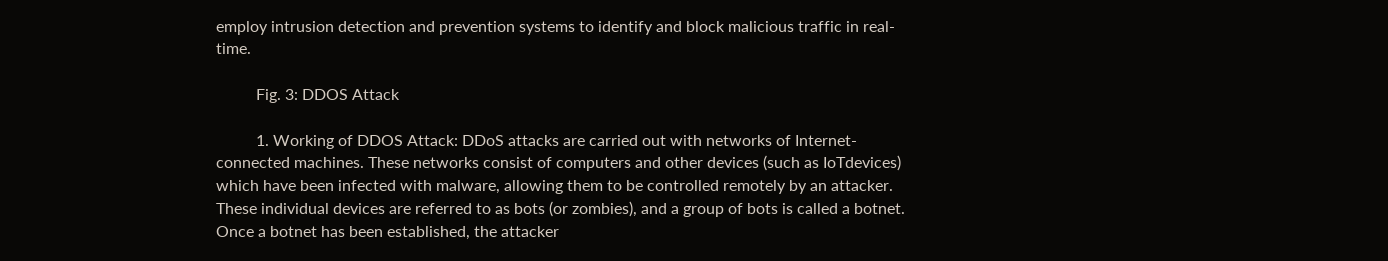employ intrusion detection and prevention systems to identify and block malicious traffic in real-time.

          Fig. 3: DDOS Attack

          1. Working of DDOS Attack: DDoS attacks are carried out with networks of Internet-connected machines. These networks consist of computers and other devices (such as IoTdevices) which have been infected with malware, allowing them to be controlled remotely by an attacker. These individual devices are referred to as bots (or zombies), and a group of bots is called a botnet. Once a botnet has been established, the attacker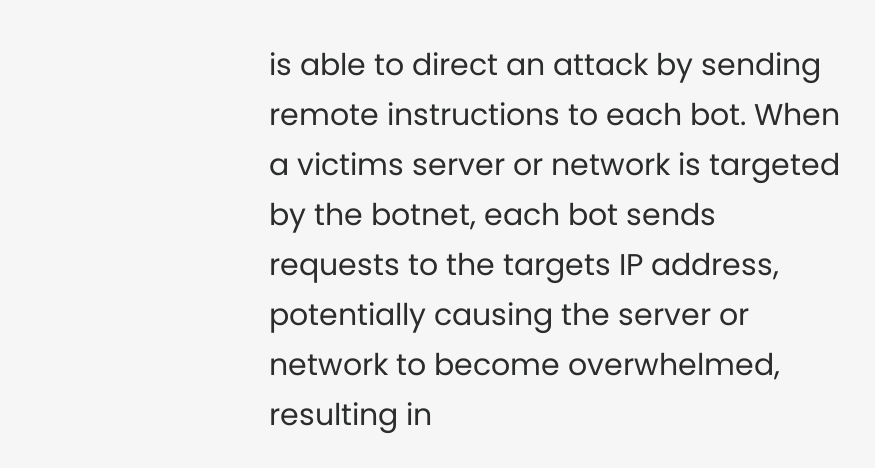is able to direct an attack by sending remote instructions to each bot. When a victims server or network is targeted by the botnet, each bot sends requests to the targets IP address, potentially causing the server or network to become overwhelmed, resulting in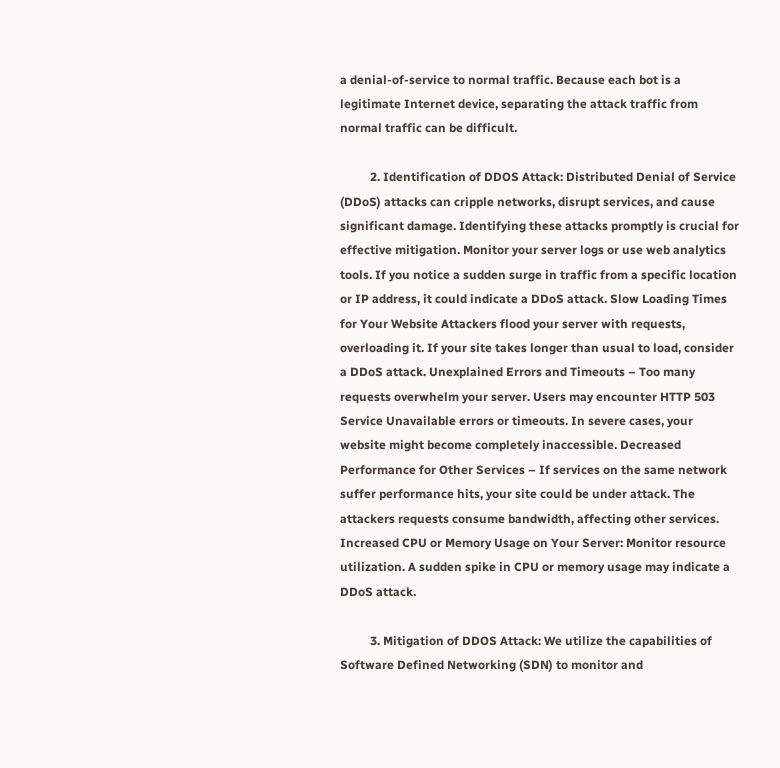a denial-of-service to normal traffic. Because each bot is a legitimate Internet device, separating the attack traffic from normal traffic can be difficult.

          2. Identification of DDOS Attack: Distributed Denial of Service (DDoS) attacks can cripple networks, disrupt services, and cause significant damage. Identifying these attacks promptly is crucial for effective mitigation. Monitor your server logs or use web analytics tools. If you notice a sudden surge in traffic from a specific location or IP address, it could indicate a DDoS attack. Slow Loading Times for Your Website Attackers flood your server with requests, overloading it. If your site takes longer than usual to load, consider a DDoS attack. Unexplained Errors and Timeouts – Too many requests overwhelm your server. Users may encounter HTTP 503 Service Unavailable errors or timeouts. In severe cases, your website might become completely inaccessible. Decreased Performance for Other Services – If services on the same network suffer performance hits, your site could be under attack. The attackers requests consume bandwidth, affecting other services. Increased CPU or Memory Usage on Your Server: Monitor resource utilization. A sudden spike in CPU or memory usage may indicate a DDoS attack.

          3. Mitigation of DDOS Attack: We utilize the capabilities of Software Defined Networking (SDN) to monitor and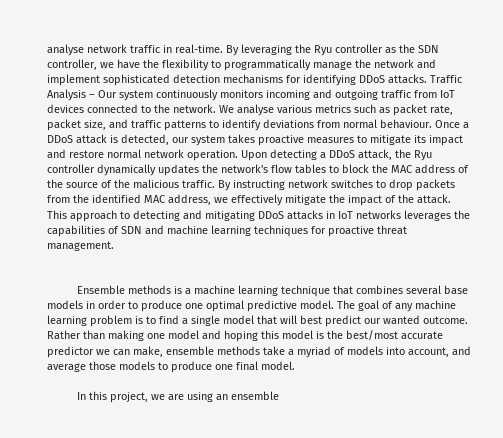analyse network traffic in real-time. By leveraging the Ryu controller as the SDN controller, we have the flexibility to programmatically manage the network and implement sophisticated detection mechanisms for identifying DDoS attacks. Traffic Analysis – Our system continuously monitors incoming and outgoing traffic from IoT devices connected to the network. We analyse various metrics such as packet rate, packet size, and traffic patterns to identify deviations from normal behaviour. Once a DDoS attack is detected, our system takes proactive measures to mitigate its impact and restore normal network operation. Upon detecting a DDoS attack, the Ryu controller dynamically updates the network's flow tables to block the MAC address of the source of the malicious traffic. By instructing network switches to drop packets from the identified MAC address, we effectively mitigate the impact of the attack. This approach to detecting and mitigating DDoS attacks in IoT networks leverages the capabilities of SDN and machine learning techniques for proactive threat management.


          Ensemble methods is a machine learning technique that combines several base models in order to produce one optimal predictive model. The goal of any machine learning problem is to find a single model that will best predict our wanted outcome. Rather than making one model and hoping this model is the best/most accurate predictor we can make, ensemble methods take a myriad of models into account, and average those models to produce one final model.

          In this project, we are using an ensemble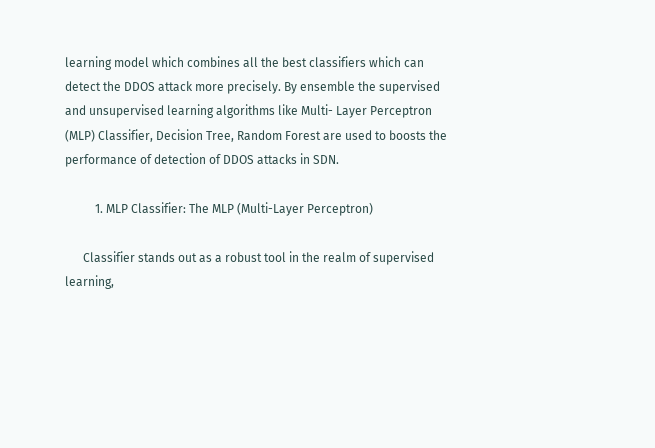learning model which combines all the best classifiers which can detect the DDOS attack more precisely. By ensemble the supervised and unsupervised learning algorithms like Multi- Layer Perceptron (MLP) Classifier, Decision Tree, Random Forest are used to boosts the performance of detection of DDOS attacks in SDN.

          1. MLP Classifier: The MLP (Multi-Layer Perceptron)

      Classifier stands out as a robust tool in the realm of supervised learning,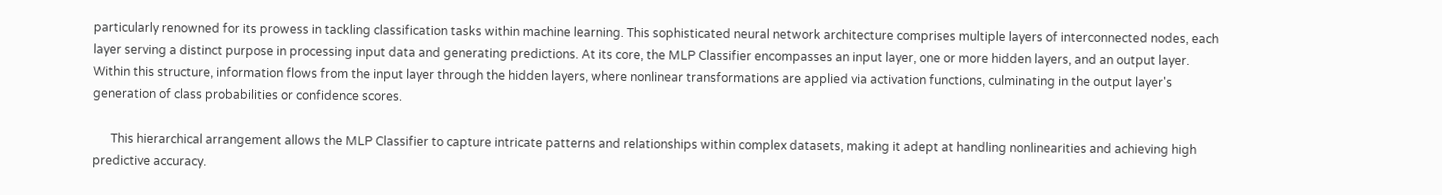particularly renowned for its prowess in tackling classification tasks within machine learning. This sophisticated neural network architecture comprises multiple layers of interconnected nodes, each layer serving a distinct purpose in processing input data and generating predictions. At its core, the MLP Classifier encompasses an input layer, one or more hidden layers, and an output layer. Within this structure, information flows from the input layer through the hidden layers, where nonlinear transformations are applied via activation functions, culminating in the output layer's generation of class probabilities or confidence scores.

      This hierarchical arrangement allows the MLP Classifier to capture intricate patterns and relationships within complex datasets, making it adept at handling nonlinearities and achieving high predictive accuracy.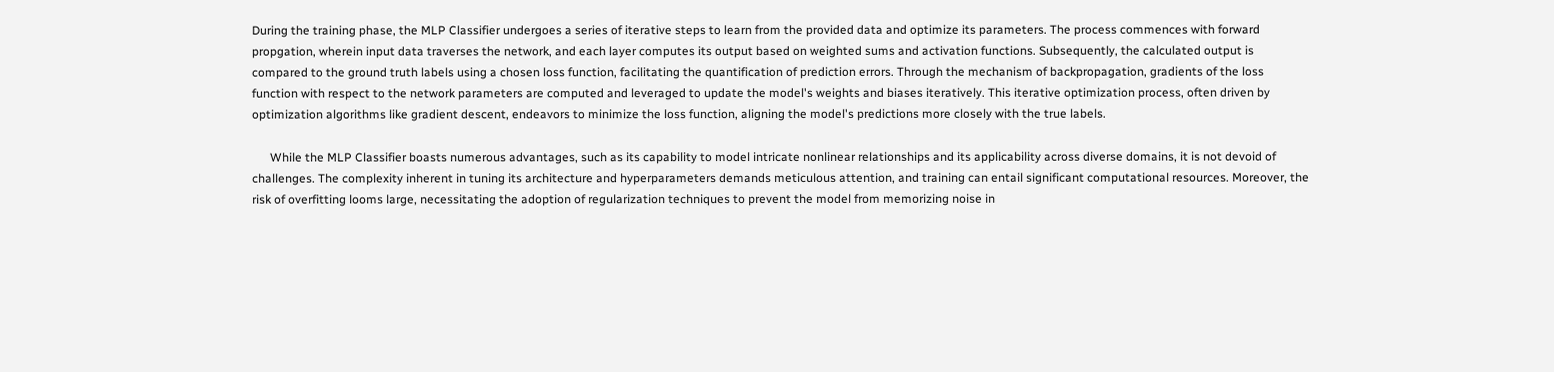During the training phase, the MLP Classifier undergoes a series of iterative steps to learn from the provided data and optimize its parameters. The process commences with forward propgation, wherein input data traverses the network, and each layer computes its output based on weighted sums and activation functions. Subsequently, the calculated output is compared to the ground truth labels using a chosen loss function, facilitating the quantification of prediction errors. Through the mechanism of backpropagation, gradients of the loss function with respect to the network parameters are computed and leveraged to update the model's weights and biases iteratively. This iterative optimization process, often driven by optimization algorithms like gradient descent, endeavors to minimize the loss function, aligning the model's predictions more closely with the true labels.

      While the MLP Classifier boasts numerous advantages, such as its capability to model intricate nonlinear relationships and its applicability across diverse domains, it is not devoid of challenges. The complexity inherent in tuning its architecture and hyperparameters demands meticulous attention, and training can entail significant computational resources. Moreover, the risk of overfitting looms large, necessitating the adoption of regularization techniques to prevent the model from memorizing noise in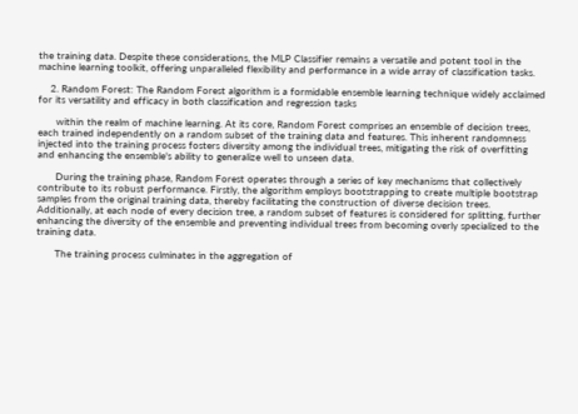the training data. Despite these considerations, the MLP Classifier remains a versatile and potent tool in the machine learning toolkit, offering unparalleled flexibility and performance in a wide array of classification tasks.

    2. Random Forest: The Random Forest algorithm is a formidable ensemble learning technique widely acclaimed for its versatility and efficacy in both classification and regression tasks

      within the realm of machine learning. At its core, Random Forest comprises an ensemble of decision trees, each trained independently on a random subset of the training data and features. This inherent randomness injected into the training process fosters diversity among the individual trees, mitigating the risk of overfitting and enhancing the ensemble's ability to generalize well to unseen data.

      During the training phase, Random Forest operates through a series of key mechanisms that collectively contribute to its robust performance. Firstly, the algorithm employs bootstrapping to create multiple bootstrap samples from the original training data, thereby facilitating the construction of diverse decision trees. Additionally, at each node of every decision tree, a random subset of features is considered for splitting, further enhancing the diversity of the ensemble and preventing individual trees from becoming overly specialized to the training data.

      The training process culminates in the aggregation of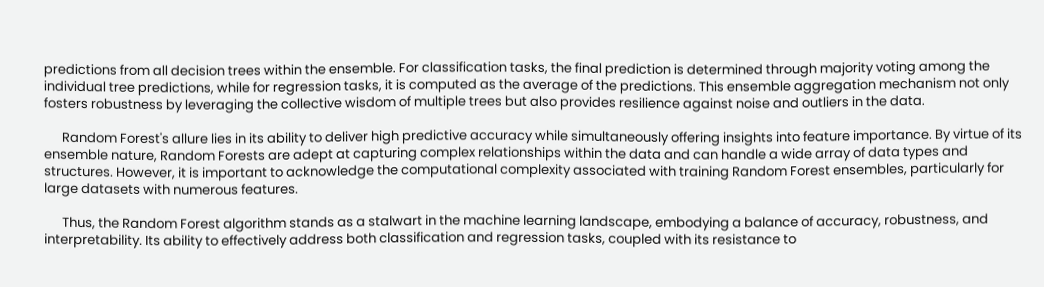predictions from all decision trees within the ensemble. For classification tasks, the final prediction is determined through majority voting among the individual tree predictions, while for regression tasks, it is computed as the average of the predictions. This ensemble aggregation mechanism not only fosters robustness by leveraging the collective wisdom of multiple trees but also provides resilience against noise and outliers in the data.

      Random Forest's allure lies in its ability to deliver high predictive accuracy while simultaneously offering insights into feature importance. By virtue of its ensemble nature, Random Forests are adept at capturing complex relationships within the data and can handle a wide array of data types and structures. However, it is important to acknowledge the computational complexity associated with training Random Forest ensembles, particularly for large datasets with numerous features.

      Thus, the Random Forest algorithm stands as a stalwart in the machine learning landscape, embodying a balance of accuracy, robustness, and interpretability. Its ability to effectively address both classification and regression tasks, coupled with its resistance to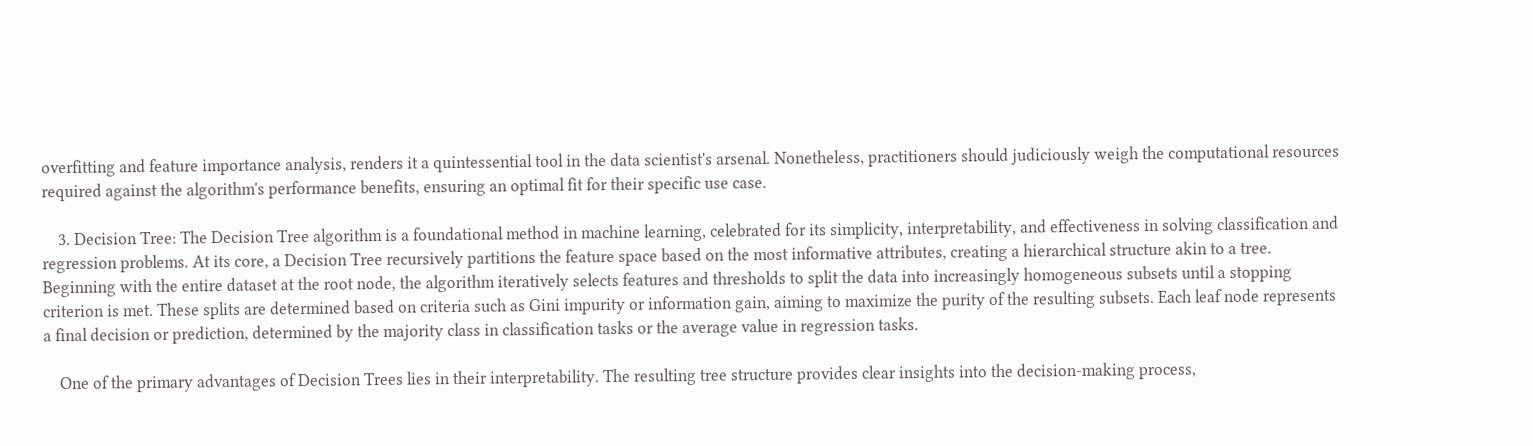overfitting and feature importance analysis, renders it a quintessential tool in the data scientist's arsenal. Nonetheless, practitioners should judiciously weigh the computational resources required against the algorithm's performance benefits, ensuring an optimal fit for their specific use case.

    3. Decision Tree: The Decision Tree algorithm is a foundational method in machine learning, celebrated for its simplicity, interpretability, and effectiveness in solving classification and regression problems. At its core, a Decision Tree recursively partitions the feature space based on the most informative attributes, creating a hierarchical structure akin to a tree. Beginning with the entire dataset at the root node, the algorithm iteratively selects features and thresholds to split the data into increasingly homogeneous subsets until a stopping criterion is met. These splits are determined based on criteria such as Gini impurity or information gain, aiming to maximize the purity of the resulting subsets. Each leaf node represents a final decision or prediction, determined by the majority class in classification tasks or the average value in regression tasks.

    One of the primary advantages of Decision Trees lies in their interpretability. The resulting tree structure provides clear insights into the decision-making process,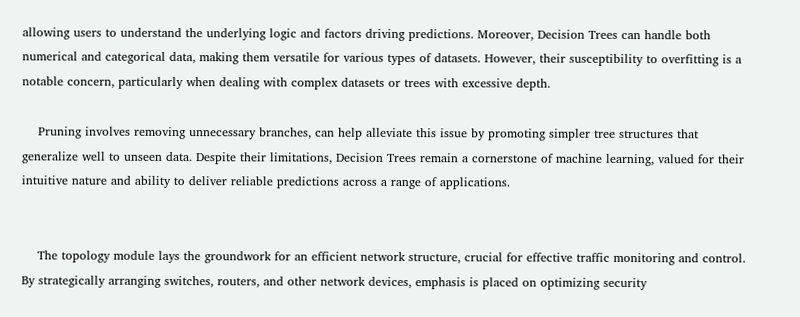allowing users to understand the underlying logic and factors driving predictions. Moreover, Decision Trees can handle both numerical and categorical data, making them versatile for various types of datasets. However, their susceptibility to overfitting is a notable concern, particularly when dealing with complex datasets or trees with excessive depth.

    Pruning involves removing unnecessary branches, can help alleviate this issue by promoting simpler tree structures that generalize well to unseen data. Despite their limitations, Decision Trees remain a cornerstone of machine learning, valued for their intuitive nature and ability to deliver reliable predictions across a range of applications.


    The topology module lays the groundwork for an efficient network structure, crucial for effective traffic monitoring and control. By strategically arranging switches, routers, and other network devices, emphasis is placed on optimizing security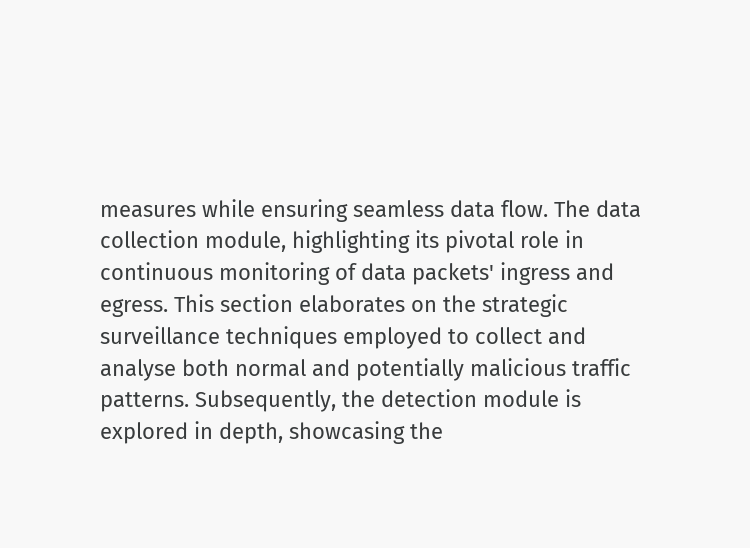measures while ensuring seamless data flow. The data collection module, highlighting its pivotal role in continuous monitoring of data packets' ingress and egress. This section elaborates on the strategic surveillance techniques employed to collect and analyse both normal and potentially malicious traffic patterns. Subsequently, the detection module is explored in depth, showcasing the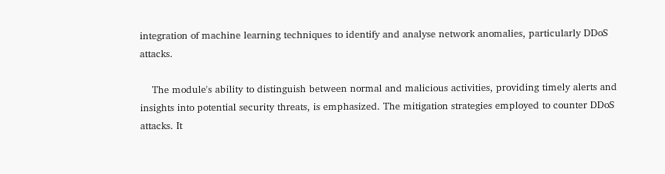integration of machine learning techniques to identify and analyse network anomalies, particularly DDoS attacks.

    The module's ability to distinguish between normal and malicious activities, providing timely alerts and insights into potential security threats, is emphasized. The mitigation strategies employed to counter DDoS attacks. It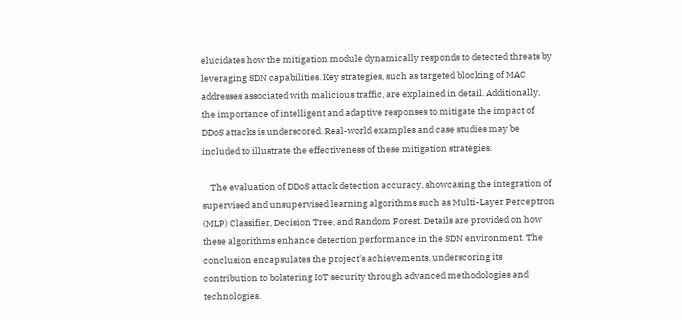elucidates how the mitigation module dynamically responds to detected threats by leveraging SDN capabilities. Key strategies, such as targeted blocking of MAC addresses associated with malicious traffic, are explained in detail. Additionally, the importance of intelligent and adaptive responses to mitigate the impact of DDoS attacks is underscored. Real-world examples and case studies may be included to illustrate the effectiveness of these mitigation strategies.

    The evaluation of DDoS attack detection accuracy, showcasing the integration of supervised and unsupervised learning algorithms such as Multi-Layer Perceptron (MLP) Classifier, Decision Tree, and Random Forest. Details are provided on how these algorithms enhance detection performance in the SDN environment. The conclusion encapsulates the project's achievements, underscoring its contribution to bolstering IoT security through advanced methodologies and technologies.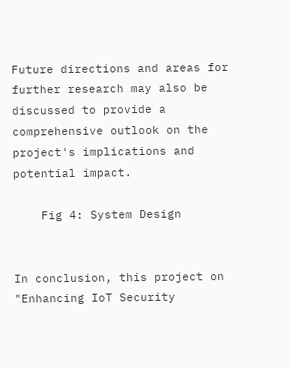Future directions and areas for further research may also be discussed to provide a comprehensive outlook on the project's implications and potential impact.

    Fig 4: System Design


In conclusion, this project on "Enhancing IoT Security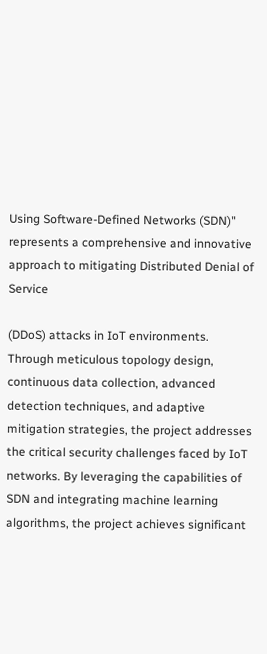Using Software-Defined Networks (SDN)" represents a comprehensive and innovative approach to mitigating Distributed Denial of Service

(DDoS) attacks in IoT environments. Through meticulous topology design, continuous data collection, advanced detection techniques, and adaptive mitigation strategies, the project addresses the critical security challenges faced by IoT networks. By leveraging the capabilities of SDN and integrating machine learning algorithms, the project achieves significant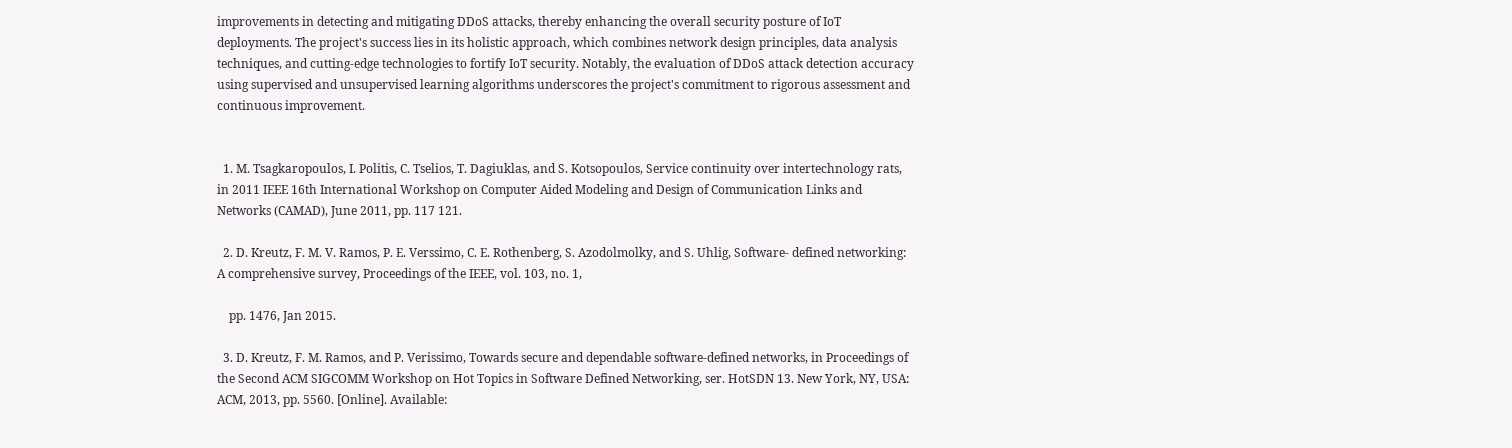improvements in detecting and mitigating DDoS attacks, thereby enhancing the overall security posture of IoT deployments. The project's success lies in its holistic approach, which combines network design principles, data analysis techniques, and cutting-edge technologies to fortify IoT security. Notably, the evaluation of DDoS attack detection accuracy using supervised and unsupervised learning algorithms underscores the project's commitment to rigorous assessment and continuous improvement.


  1. M. Tsagkaropoulos, I. Politis, C. Tselios, T. Dagiuklas, and S. Kotsopoulos, Service continuity over intertechnology rats, in 2011 IEEE 16th International Workshop on Computer Aided Modeling and Design of Communication Links and Networks (CAMAD), June 2011, pp. 117 121.

  2. D. Kreutz, F. M. V. Ramos, P. E. Verssimo, C. E. Rothenberg, S. Azodolmolky, and S. Uhlig, Software- defined networking: A comprehensive survey, Proceedings of the IEEE, vol. 103, no. 1,

    pp. 1476, Jan 2015.

  3. D. Kreutz, F. M. Ramos, and P. Verissimo, Towards secure and dependable software-defined networks, in Proceedings of the Second ACM SIGCOMM Workshop on Hot Topics in Software Defined Networking, ser. HotSDN 13. New York, NY, USA: ACM, 2013, pp. 5560. [Online]. Available: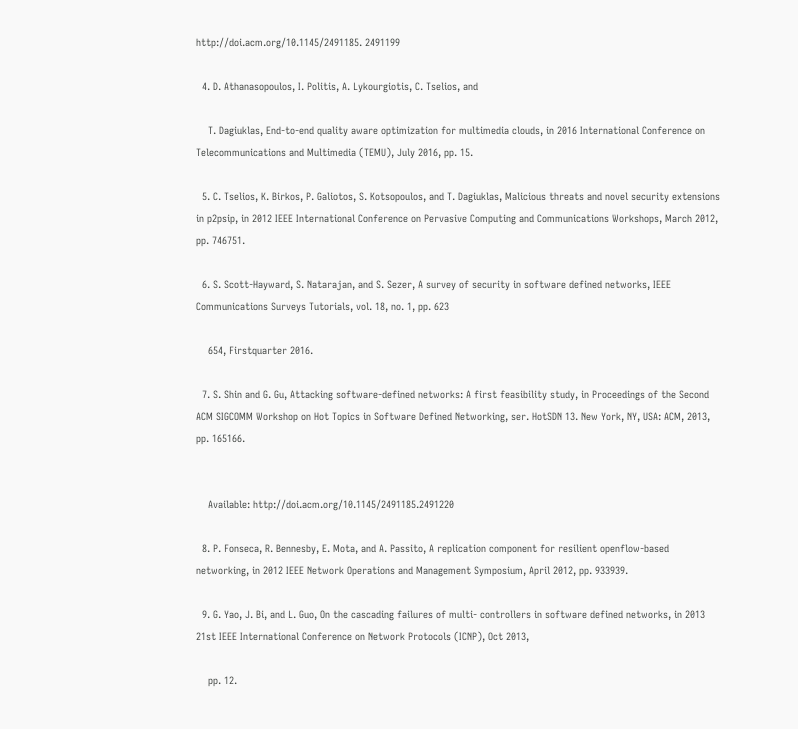http://doi.acm.org/10.1145/2491185. 2491199

  4. D. Athanasopoulos, I. Politis, A. Lykourgiotis, C. Tselios, and

    T. Dagiuklas, End-to-end quality aware optimization for multimedia clouds, in 2016 International Conference on Telecommunications and Multimedia (TEMU), July 2016, pp. 15.

  5. C. Tselios, K. Birkos, P. Galiotos, S. Kotsopoulos, and T. Dagiuklas, Malicious threats and novel security extensions in p2psip, in 2012 IEEE International Conference on Pervasive Computing and Communications Workshops, March 2012, pp. 746751.

  6. S. Scott-Hayward, S. Natarajan, and S. Sezer, A survey of security in software defined networks, IEEE Communications Surveys Tutorials, vol. 18, no. 1, pp. 623

    654, Firstquarter 2016.

  7. S. Shin and G. Gu, Attacking software-defined networks: A first feasibility study, in Proceedings of the Second ACM SIGCOMM Workshop on Hot Topics in Software Defined Networking, ser. HotSDN 13. New York, NY, USA: ACM, 2013, pp. 165166.


    Available: http://doi.acm.org/10.1145/2491185.2491220

  8. P. Fonseca, R. Bennesby, E. Mota, and A. Passito, A replication component for resilient openflow-based networking, in 2012 IEEE Network Operations and Management Symposium, April 2012, pp. 933939.

  9. G. Yao, J. Bi, and L. Guo, On the cascading failures of multi- controllers in software defined networks, in 2013 21st IEEE International Conference on Network Protocols (ICNP), Oct 2013,

    pp. 12.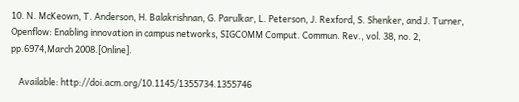10. N. McKeown, T. Anderson, H. Balakrishnan, G. Parulkar, L. Peterson, J. Rexford, S. Shenker, and J. Turner, Openflow: Enabling innovation in campus networks, SIGCOMM Comput. Commun. Rev., vol. 38, no. 2, pp.6974,March 2008.[Online].

    Available: http://doi.acm.org/10.1145/1355734.1355746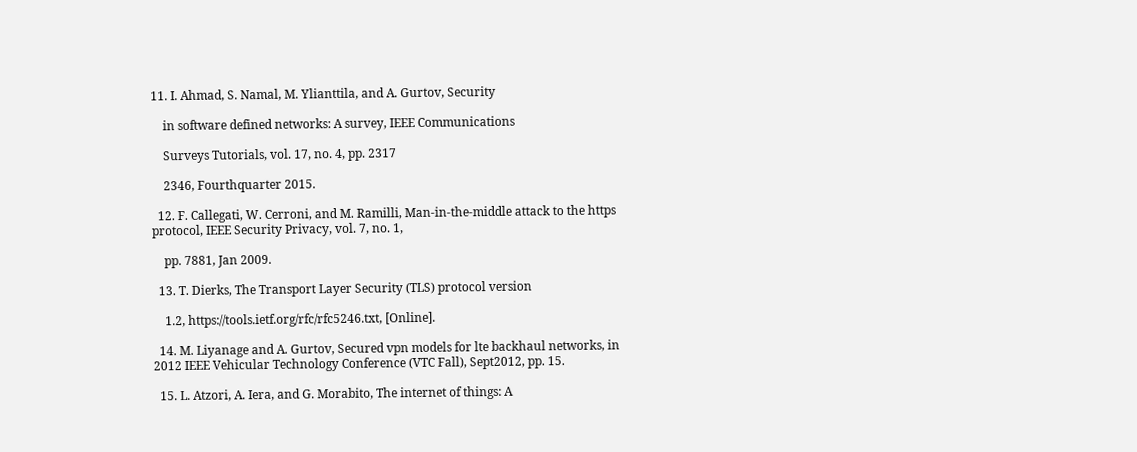11. I. Ahmad, S. Namal, M. Ylianttila, and A. Gurtov, Security

    in software defined networks: A survey, IEEE Communications

    Surveys Tutorials, vol. 17, no. 4, pp. 2317

    2346, Fourthquarter 2015.

  12. F. Callegati, W. Cerroni, and M. Ramilli, Man-in-the-middle attack to the https protocol, IEEE Security Privacy, vol. 7, no. 1,

    pp. 7881, Jan 2009.

  13. T. Dierks, The Transport Layer Security (TLS) protocol version

    1.2, https://tools.ietf.org/rfc/rfc5246.txt, [Online].

  14. M. Liyanage and A. Gurtov, Secured vpn models for lte backhaul networks, in 2012 IEEE Vehicular Technology Conference (VTC Fall), Sept2012, pp. 15.

  15. L. Atzori, A. Iera, and G. Morabito, The internet of things: A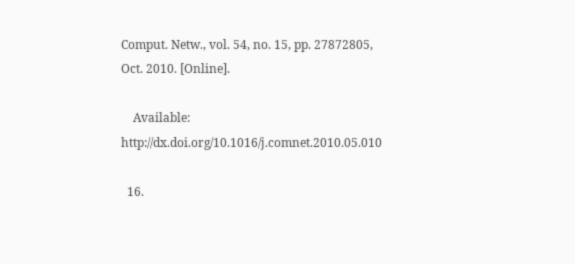Comput. Netw., vol. 54, no. 15, pp. 27872805, Oct. 2010. [Online].

    Available: http://dx.doi.org/10.1016/j.comnet.2010.05.010

  16.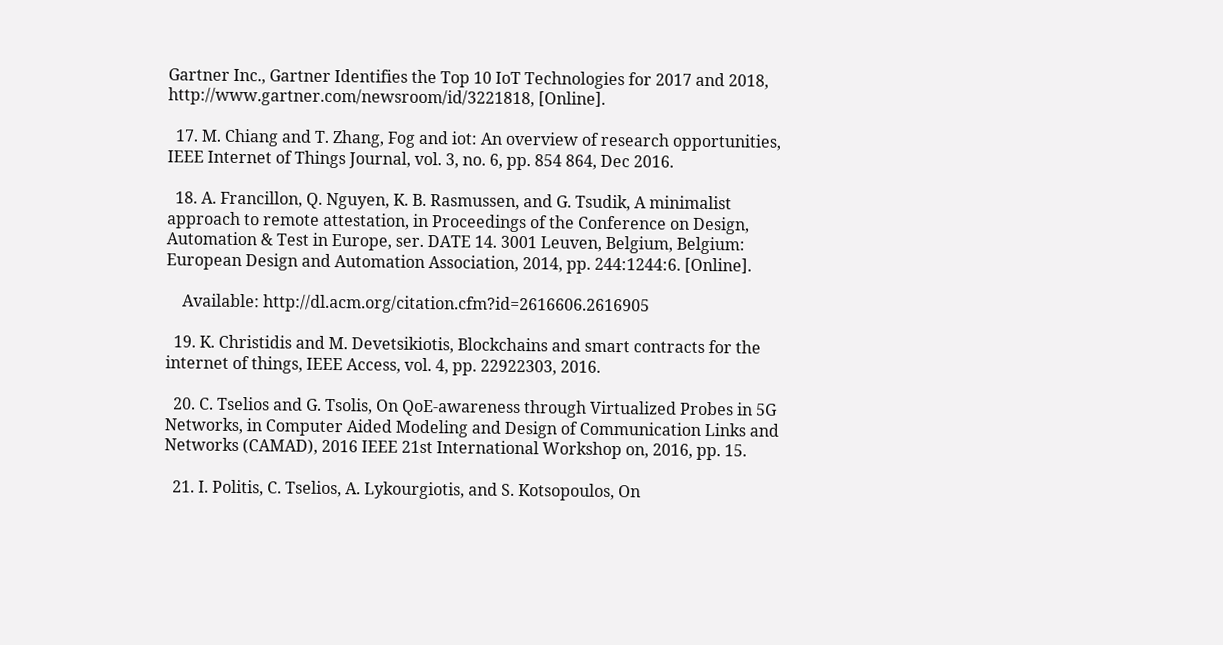Gartner Inc., Gartner Identifies the Top 10 IoT Technologies for 2017 and 2018, http://www.gartner.com/newsroom/id/3221818, [Online].

  17. M. Chiang and T. Zhang, Fog and iot: An overview of research opportunities, IEEE Internet of Things Journal, vol. 3, no. 6, pp. 854 864, Dec 2016.

  18. A. Francillon, Q. Nguyen, K. B. Rasmussen, and G. Tsudik, A minimalist approach to remote attestation, in Proceedings of the Conference on Design, Automation & Test in Europe, ser. DATE 14. 3001 Leuven, Belgium, Belgium: European Design and Automation Association, 2014, pp. 244:1244:6. [Online].

    Available: http://dl.acm.org/citation.cfm?id=2616606.2616905

  19. K. Christidis and M. Devetsikiotis, Blockchains and smart contracts for the internet of things, IEEE Access, vol. 4, pp. 22922303, 2016.

  20. C. Tselios and G. Tsolis, On QoE-awareness through Virtualized Probes in 5G Networks, in Computer Aided Modeling and Design of Communication Links and Networks (CAMAD), 2016 IEEE 21st International Workshop on, 2016, pp. 15.

  21. I. Politis, C. Tselios, A. Lykourgiotis, and S. Kotsopoulos, On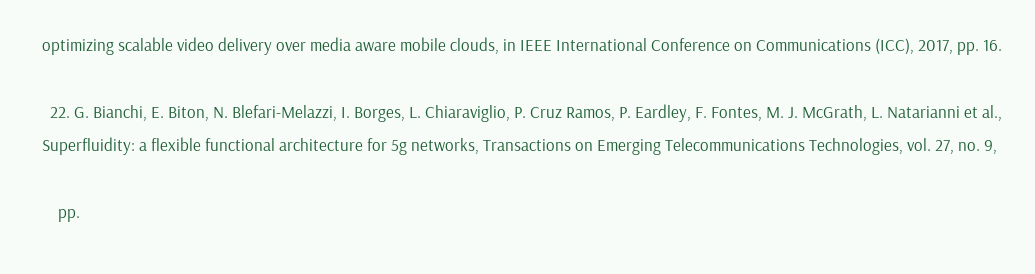optimizing scalable video delivery over media aware mobile clouds, in IEEE International Conference on Communications (ICC), 2017, pp. 16.

  22. G. Bianchi, E. Biton, N. Blefari-Melazzi, I. Borges, L. Chiaraviglio, P. Cruz Ramos, P. Eardley, F. Fontes, M. J. McGrath, L. Natarianni et al., Superfluidity: a flexible functional architecture for 5g networks, Transactions on Emerging Telecommunications Technologies, vol. 27, no. 9,

    pp.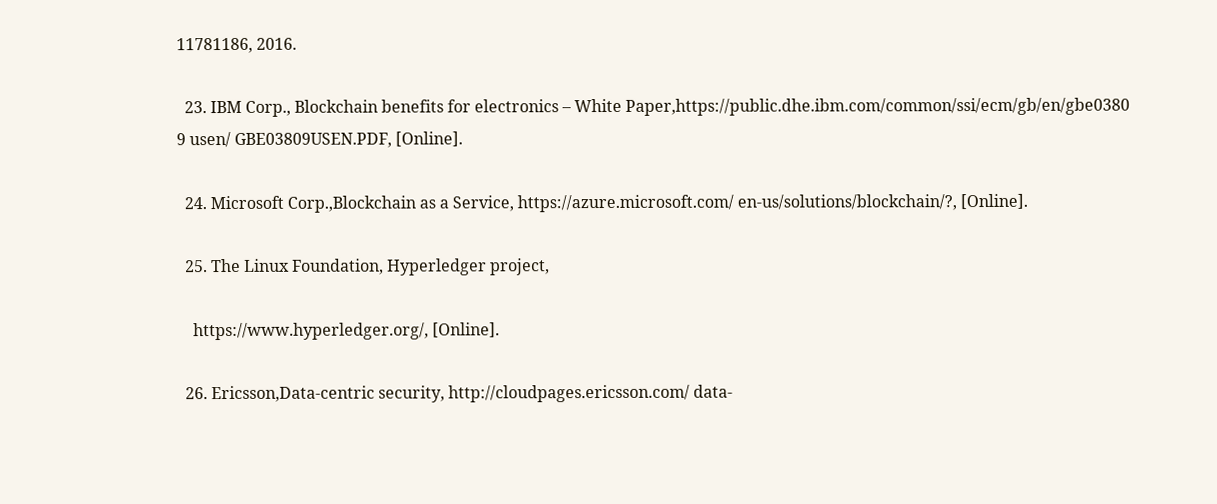11781186, 2016.

  23. IBM Corp., Blockchain benefits for electronics – White Paper,https://public.dhe.ibm.com/common/ssi/ecm/gb/en/gbe0380 9 usen/ GBE03809USEN.PDF, [Online].

  24. Microsoft Corp.,Blockchain as a Service, https://azure.microsoft.com/ en-us/solutions/blockchain/?, [Online].

  25. The Linux Foundation, Hyperledger project,

    https://www.hyperledger.org/, [Online].

  26. Ericsson,Data-centric security, http://cloudpages.ericsson.com/ data-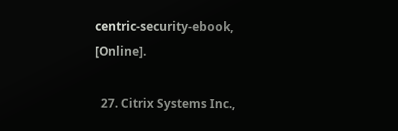centric-security-ebook, [Online].

  27. Citrix Systems Inc.,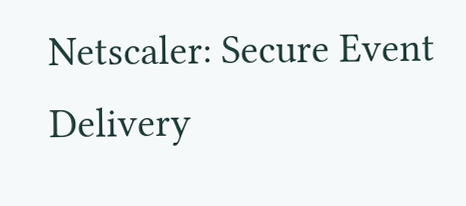Netscaler: Secure Event Delivery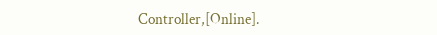Controller,[Online].